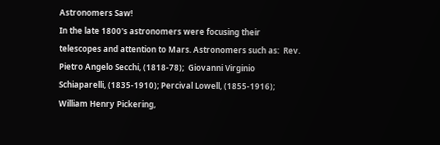Astronomers Saw!
In the late 1800's astronomers were focusing their telescopes and attention to Mars. Astronomers such as:  Rev. Pietro Angelo Secchi, (1818-78);  Giovanni Virginio Schiaparelli, (1835-1910); Percival Lowell, (1855-1916); William Henry Pickering,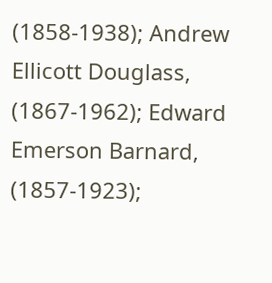(1858-1938); Andrew Ellicott Douglass, (1867-1962); Edward Emerson Barnard, (1857-1923);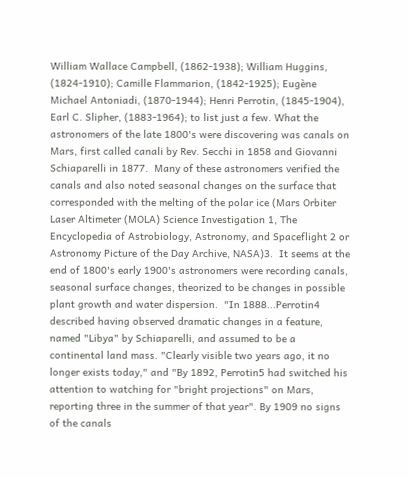William Wallace Campbell, (1862-1938); William Huggins, (1824-1910); Camille Flammarion, (1842-1925); Eugène Michael Antoniadi, (1870-1944); Henri Perrotin, (1845-1904), Earl C. Slipher, (1883-1964); to list just a few. What the astronomers of the late 1800's were discovering was canals on Mars, first called canali by Rev. Secchi in 1858 and Giovanni Schiaparelli in 1877.  Many of these astronomers verified the canals and also noted seasonal changes on the surface that corresponded with the melting of the polar ice (Mars Orbiter Laser Altimeter (MOLA) Science Investigation 1, The Encyclopedia of Astrobiology, Astronomy, and Spaceflight 2 or Astronomy Picture of the Day Archive, NASA)3.  It seems at the end of 1800's early 1900's astronomers were recording canals, seasonal surface changes, theorized to be changes in possible plant growth and water dispersion.  "In 1888...Perrotin4 described having observed dramatic changes in a feature, named "Libya" by Schiaparelli, and assumed to be a continental land mass. "Clearly visible two years ago, it no longer exists today," and "By 1892, Perrotin5 had switched his attention to watching for "bright projections" on Mars, reporting three in the summer of that year". By 1909 no signs of the canals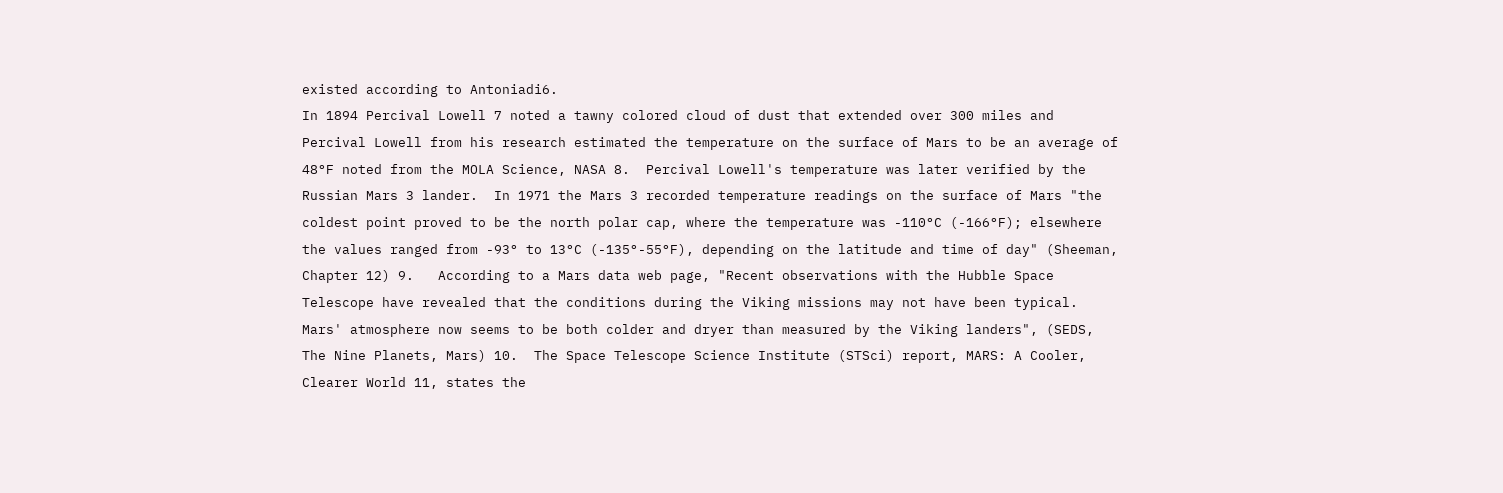existed according to Antoniadi6.
In 1894 Percival Lowell 7 noted a tawny colored cloud of dust that extended over 300 miles and Percival Lowell from his research estimated the temperature on the surface of Mars to be an average of 48°F noted from the MOLA Science, NASA 8.  Percival Lowell's temperature was later verified by the Russian Mars 3 lander.  In 1971 the Mars 3 recorded temperature readings on the surface of Mars "the coldest point proved to be the north polar cap, where the temperature was -110°C (-166°F); elsewhere the values ranged from -93° to 13°C (-135°-55°F), depending on the latitude and time of day" (Sheeman, Chapter 12) 9.   According to a Mars data web page, "Recent observations with the Hubble Space Telescope have revealed that the conditions during the Viking missions may not have been typical. Mars' atmosphere now seems to be both colder and dryer than measured by the Viking landers", (SEDS, The Nine Planets, Mars) 10.  The Space Telescope Science Institute (STSci) report, MARS: A Cooler, Clearer World 11, states the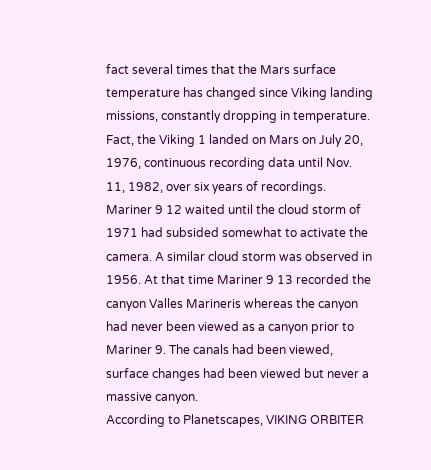fact several times that the Mars surface temperature has changed since Viking landing missions, constantly dropping in temperature.  Fact, the Viking 1 landed on Mars on July 20, 1976, continuous recording data until Nov. 11, 1982, over six years of recordings.
Mariner 9 12 waited until the cloud storm of 1971 had subsided somewhat to activate the camera. A similar cloud storm was observed in 1956. At that time Mariner 9 13 recorded the canyon Valles Marineris whereas the canyon had never been viewed as a canyon prior to Mariner 9. The canals had been viewed, surface changes had been viewed but never a massive canyon.
According to Planetscapes, VIKING ORBITER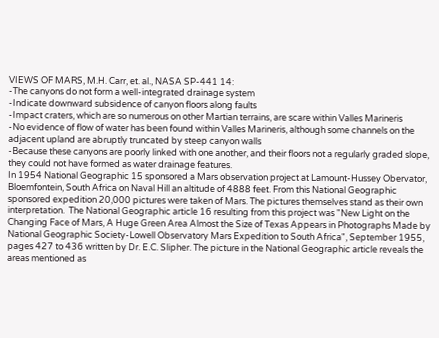VIEWS OF MARS, M.H. Carr, et. al., NASA SP-441 14:
-The canyons do not form a well-integrated drainage system
-Indicate downward subsidence of canyon floors along faults
-Impact craters, which are so numerous on other Martian terrains, are scare within Valles Marineris
-No evidence of flow of water has been found within Valles Marineris, although some channels on the adjacent upland are abruptly truncated by steep canyon walls
-Because these canyons are poorly linked with one another, and their floors not a regularly graded slope, they could not have formed as water drainage features.
In 1954 National Geographic 15 sponsored a Mars observation project at Lamount-Hussey Obervator, Bloemfontein, South Africa on Naval Hill an altitude of 4888 feet. From this National Geographic sponsored expedition 20,000 pictures were taken of Mars. The pictures themselves stand as their own interpretation.  The National Geographic article 16 resulting from this project was "New Light on the Changing Face of Mars, A Huge Green Area Almost the Size of Texas Appears in Photographs Made by National Geographic Society-Lowell Observatory Mars Expedition to South Africa", September 1955, pages 427 to 436 written by Dr. E.C. Slipher. The picture in the National Geographic article reveals the areas mentioned as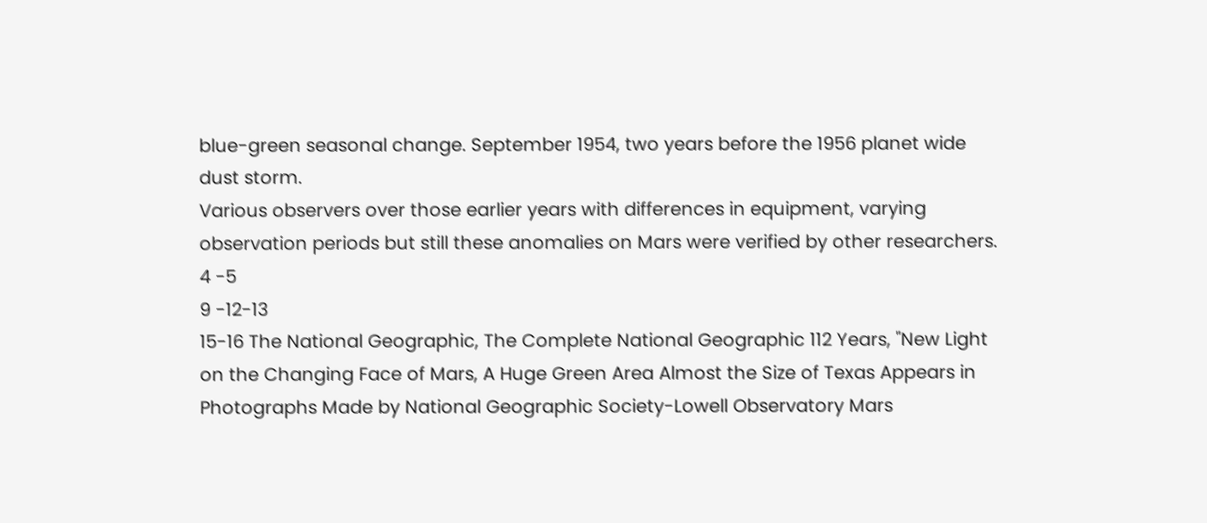blue-green seasonal change. September 1954, two years before the 1956 planet wide dust storm.
Various observers over those earlier years with differences in equipment, varying observation periods but still these anomalies on Mars were verified by other researchers.
4 -5
9 -12-13
15-16 The National Geographic, The Complete National Geographic 112 Years, "New Light on the Changing Face of Mars, A Huge Green Area Almost the Size of Texas Appears in Photographs Made by National Geographic Society-Lowell Observatory Mars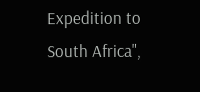Expedition to South Africa",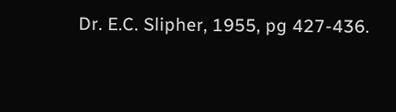Dr. E.C. Slipher, 1955, pg 427-436.